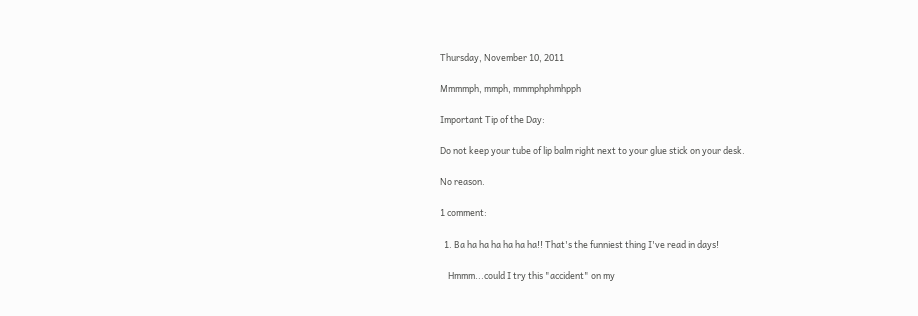Thursday, November 10, 2011

Mmmmph, mmph, mmmphphmhpph

Important Tip of the Day:

Do not keep your tube of lip balm right next to your glue stick on your desk.

No reason.

1 comment:

  1. Ba ha ha ha ha ha ha!! That's the funniest thing I've read in days!

    Hmmm...could I try this "accident" on my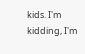kids. I'm kidding, I'm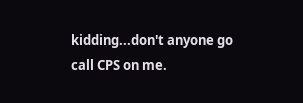kidding...don't anyone go call CPS on me.